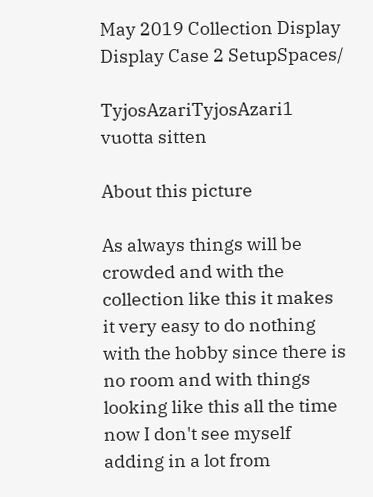May 2019 Collection Display Display Case 2 SetupSpaces/

TyjosAzariTyjosAzari1 vuotta sitten

About this picture

As always things will be crowded and with the collection like this it makes it very easy to do nothing with the hobby since there is no room and with things looking like this all the time now I don't see myself adding in a lot from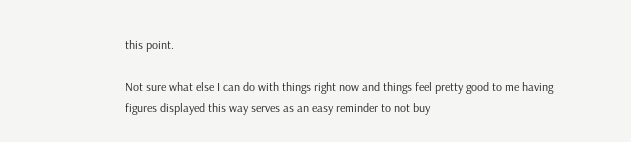this point.

Not sure what else I can do with things right now and things feel pretty good to me having figures displayed this way serves as an easy reminder to not buy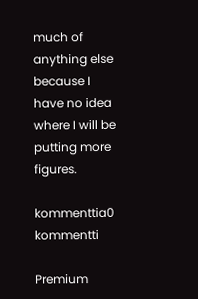much of anything else because I have no idea where I will be putting more figures.

kommenttia0 kommentti

Premium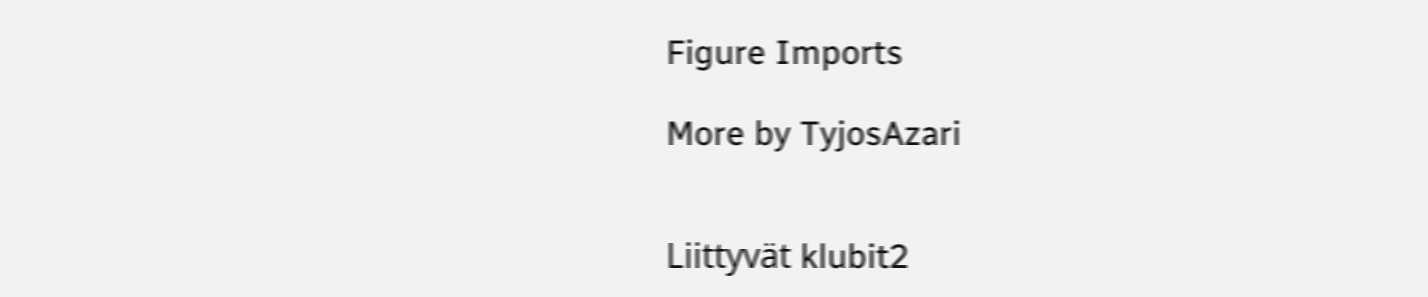Figure Imports

More by TyjosAzari


Liittyvät klubit2